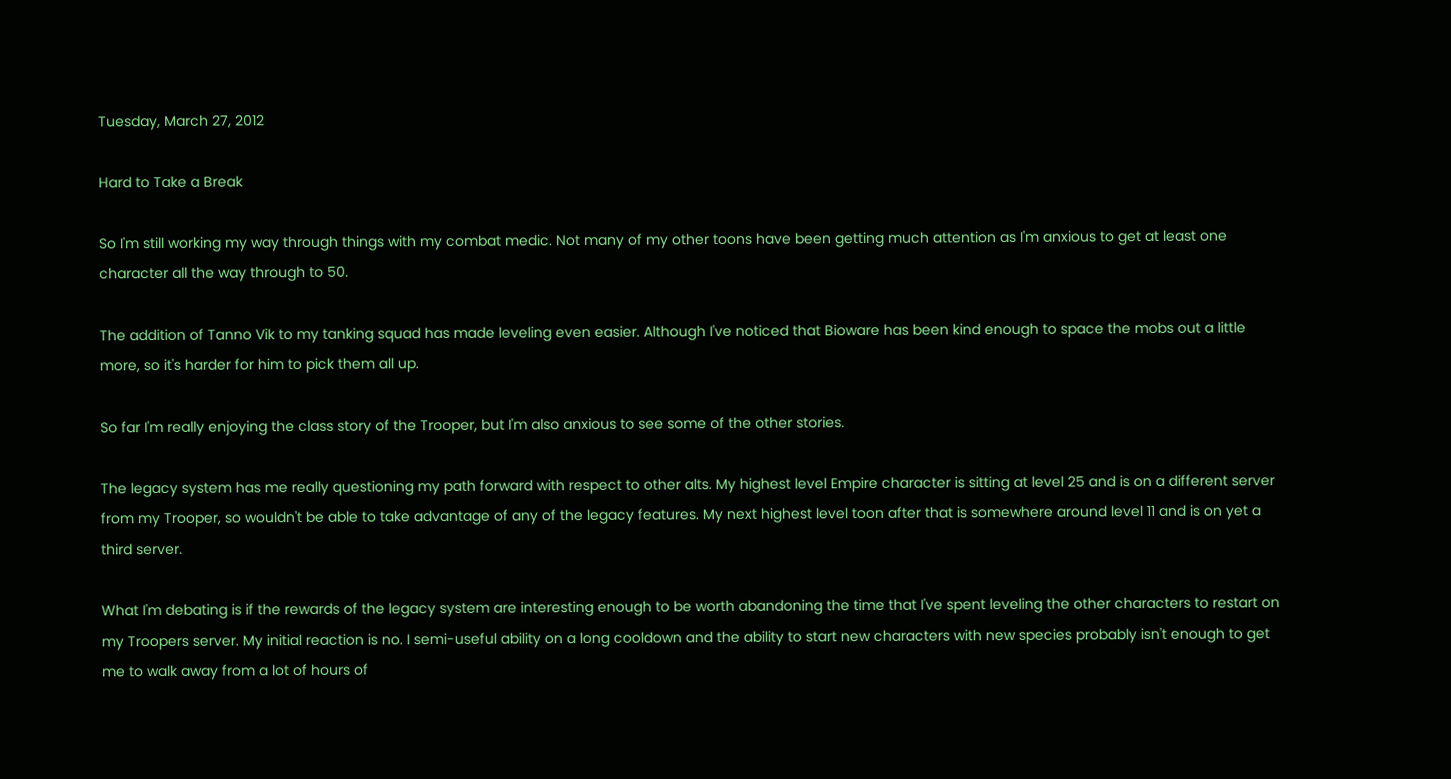Tuesday, March 27, 2012

Hard to Take a Break

So I'm still working my way through things with my combat medic. Not many of my other toons have been getting much attention as I'm anxious to get at least one character all the way through to 50.

The addition of Tanno Vik to my tanking squad has made leveling even easier. Although I've noticed that Bioware has been kind enough to space the mobs out a little more, so it's harder for him to pick them all up.

So far I'm really enjoying the class story of the Trooper, but I'm also anxious to see some of the other stories.

The legacy system has me really questioning my path forward with respect to other alts. My highest level Empire character is sitting at level 25 and is on a different server from my Trooper, so wouldn't be able to take advantage of any of the legacy features. My next highest level toon after that is somewhere around level 11 and is on yet a third server.

What I'm debating is if the rewards of the legacy system are interesting enough to be worth abandoning the time that I've spent leveling the other characters to restart on my Troopers server. My initial reaction is no. I semi-useful ability on a long cooldown and the ability to start new characters with new species probably isn't enough to get me to walk away from a lot of hours of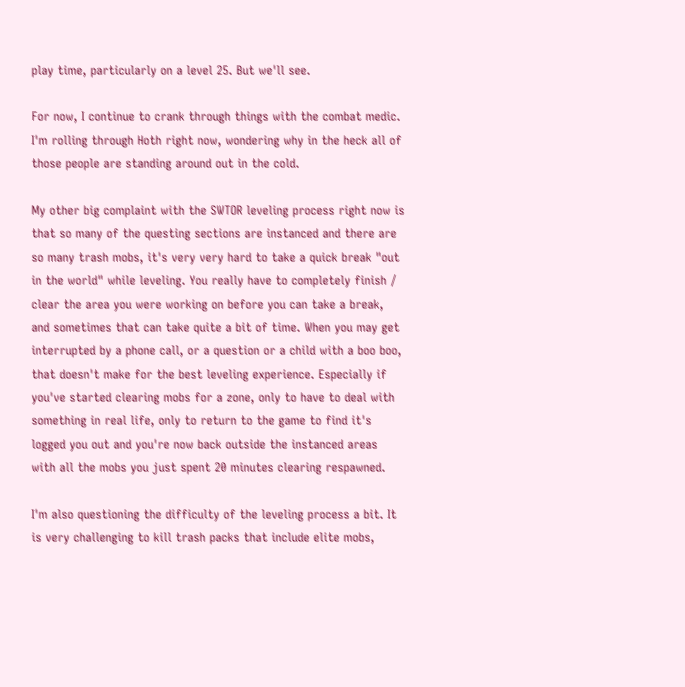play time, particularly on a level 25. But we'll see.

For now, I continue to crank through things with the combat medic. I'm rolling through Hoth right now, wondering why in the heck all of those people are standing around out in the cold.

My other big complaint with the SWTOR leveling process right now is that so many of the questing sections are instanced and there are so many trash mobs, it's very very hard to take a quick break "out in the world" while leveling. You really have to completely finish / clear the area you were working on before you can take a break, and sometimes that can take quite a bit of time. When you may get interrupted by a phone call, or a question or a child with a boo boo, that doesn't make for the best leveling experience. Especially if you've started clearing mobs for a zone, only to have to deal with something in real life, only to return to the game to find it's logged you out and you're now back outside the instanced areas with all the mobs you just spent 20 minutes clearing respawned.

I'm also questioning the difficulty of the leveling process a bit. It is very challenging to kill trash packs that include elite mobs,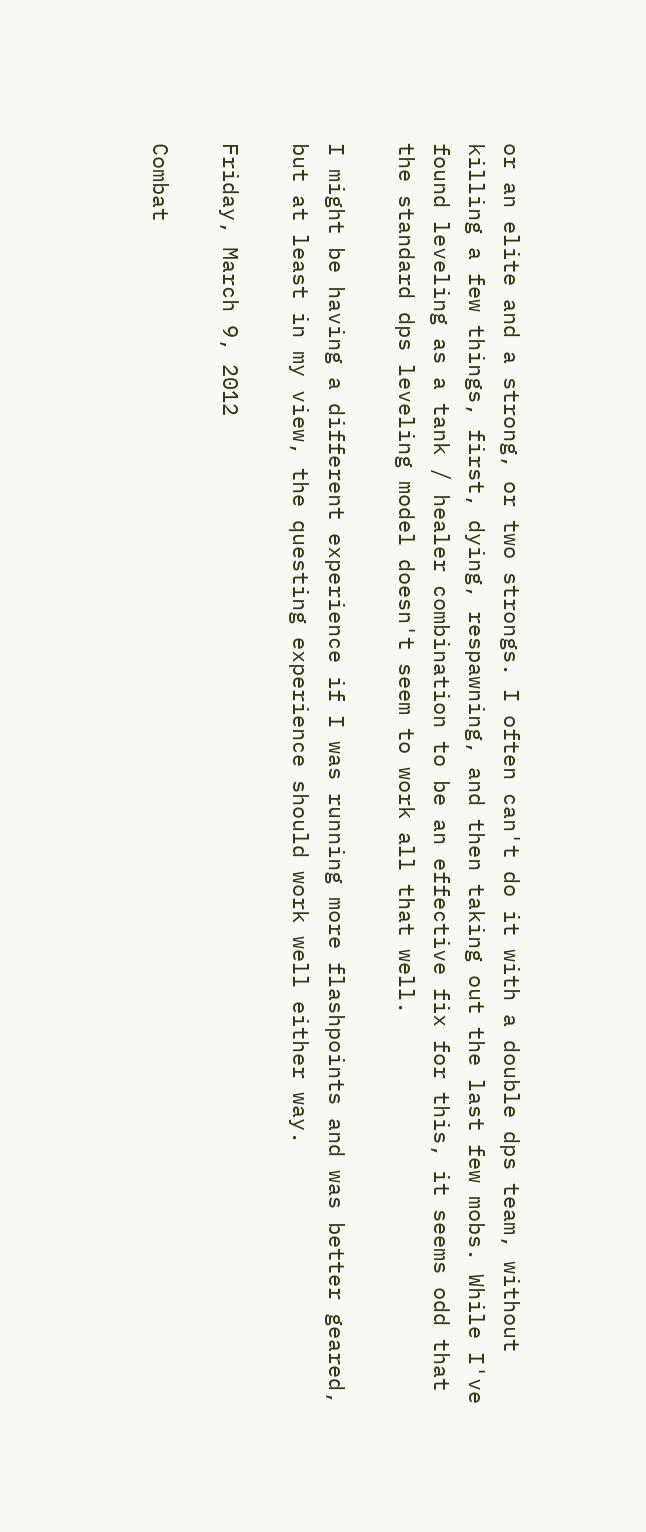or an elite and a strong, or two strongs. I often can't do it with a double dps team, without killing a few things, first, dying, respawning, and then taking out the last few mobs. While I've found leveling as a tank / healer combination to be an effective fix for this, it seems odd that the standard dps leveling model doesn't seem to work all that well.

I might be having a different experience if I was running more flashpoints and was better geared, but at least in my view, the questing experience should work well either way.

Friday, March 9, 2012

Combat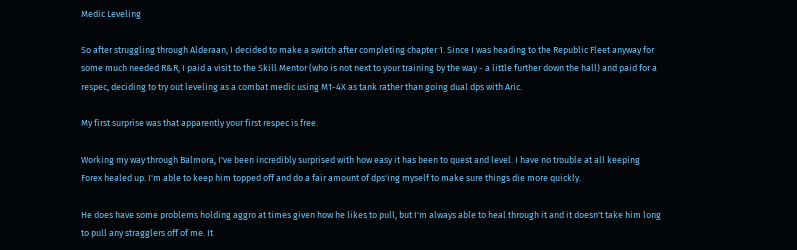Medic Leveling

So after struggling through Alderaan, I decided to make a switch after completing chapter 1. Since I was heading to the Republic Fleet anyway for some much needed R&R, I paid a visit to the Skill Mentor (who is not next to your training by the way - a little further down the hall) and paid for a respec, deciding to try out leveling as a combat medic using M1-4X as tank rather than going dual dps with Aric.

My first surprise was that apparently your first respec is free.

Working my way through Balmora, I've been incredibly surprised with how easy it has been to quest and level. I have no trouble at all keeping Forex healed up. I'm able to keep him topped off and do a fair amount of dps'ing myself to make sure things die more quickly.

He does have some problems holding aggro at times given how he likes to pull, but I'm always able to heal through it and it doesn't take him long to pull any stragglers off of me. It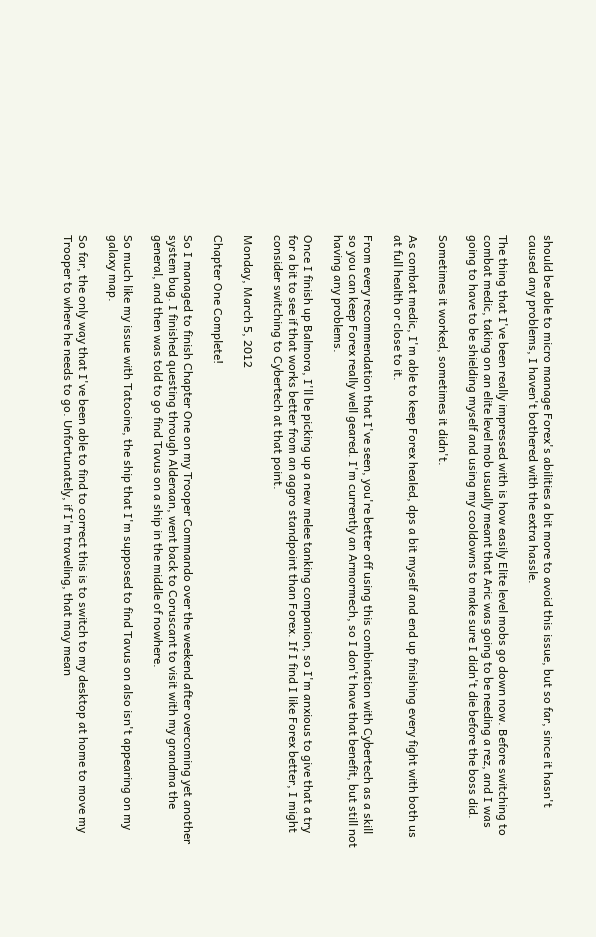should be able to micro manage Forex's abilities a bit more to avoid this issue, but so far, since it hasn't caused any problems, I haven't bothered with the extra hassle.

The thing that I've been really impressed with is how easily Elite level mobs go down now. Before switching to combat medic, taking on an elite level mob usually meant that Aric was going to be needing a rez, and I was going to have to be shielding myself and using my cooldowns to make sure I didn't die before the boss did.

Sometimes it worked, sometimes it didn't.

As combat medic, I'm able to keep Forex healed, dps a bit myself and end up finishing every fight with both us at full health or close to it.

From every recommendation that I've seen, you're better off using this combination with Cybertech as a skill so you can keep Forex really well geared. I'm currently an Armormech, so I don't have that benefit, but still not having any problems.

Once I finish up Balmora, I'll be picking up a new melee tanking companion, so I'm anxious to give that a try for a bit to see if that works better from an aggro standpoint than Forex. If I find I like Forex better, I might consider switching to Cybertech at that point.

Monday, March 5, 2012

Chapter One Complete!

So I managed to finish Chapter One on my Trooper Commando over the weekend after overcoming yet another system bug. I finished questing through Alderaan, went back to Coruscant to visit with my grandma the general, and then was told to go find Tavus on a ship in the middle of nowhere.

So much like my issue with Tatooine, the ship that I'm supposed to find Tavus on also isn't appearing on my galaxy map.

So far, the only way that I've been able to find to correct this is to switch to my desktop at home to move my Trooper to where he needs to go. Unfortunately, if I'm traveling, that may mean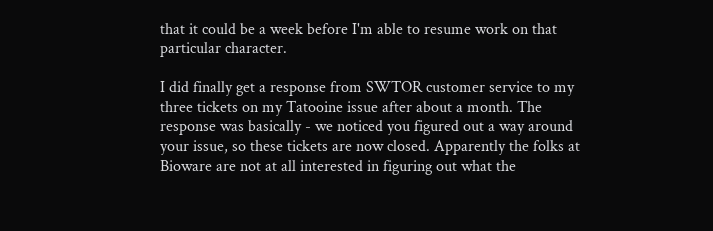that it could be a week before I'm able to resume work on that particular character.

I did finally get a response from SWTOR customer service to my three tickets on my Tatooine issue after about a month. The response was basically - we noticed you figured out a way around your issue, so these tickets are now closed. Apparently the folks at Bioware are not at all interested in figuring out what the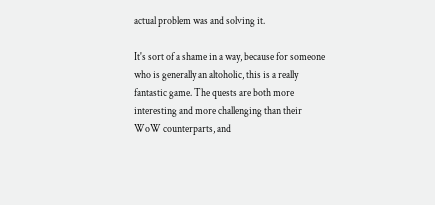actual problem was and solving it.

It's sort of a shame in a way, because for someone who is generally an altoholic, this is a really fantastic game. The quests are both more interesting and more challenging than their WoW counterparts, and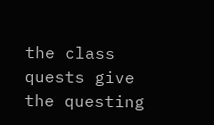the class quests give the questing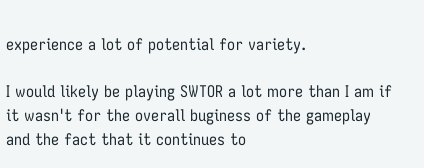experience a lot of potential for variety.

I would likely be playing SWTOR a lot more than I am if it wasn't for the overall buginess of the gameplay and the fact that it continues to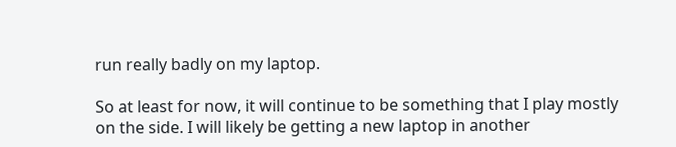run really badly on my laptop.

So at least for now, it will continue to be something that I play mostly on the side. I will likely be getting a new laptop in another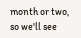month or two, so we'll see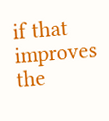if that improves the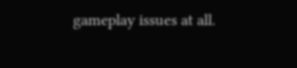gameplay issues at all.